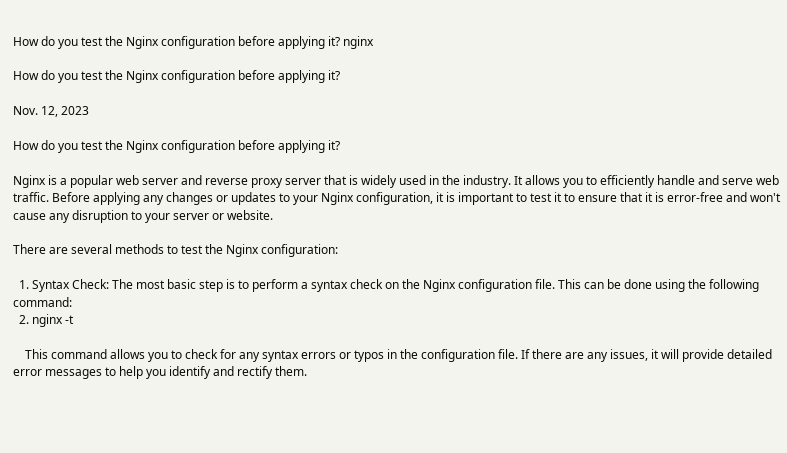How do you test the Nginx configuration before applying it? nginx

How do you test the Nginx configuration before applying it?

Nov. 12, 2023

How do you test the Nginx configuration before applying it?

Nginx is a popular web server and reverse proxy server that is widely used in the industry. It allows you to efficiently handle and serve web traffic. Before applying any changes or updates to your Nginx configuration, it is important to test it to ensure that it is error-free and won't cause any disruption to your server or website.

There are several methods to test the Nginx configuration:

  1. Syntax Check: The most basic step is to perform a syntax check on the Nginx configuration file. This can be done using the following command:
  2. nginx -t

    This command allows you to check for any syntax errors or typos in the configuration file. If there are any issues, it will provide detailed error messages to help you identify and rectify them.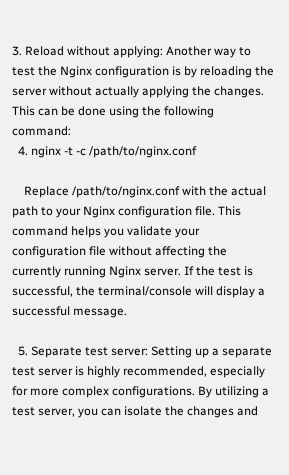3. Reload without applying: Another way to test the Nginx configuration is by reloading the server without actually applying the changes. This can be done using the following command:
  4. nginx -t -c /path/to/nginx.conf

    Replace /path/to/nginx.conf with the actual path to your Nginx configuration file. This command helps you validate your configuration file without affecting the currently running Nginx server. If the test is successful, the terminal/console will display a successful message.

  5. Separate test server: Setting up a separate test server is highly recommended, especially for more complex configurations. By utilizing a test server, you can isolate the changes and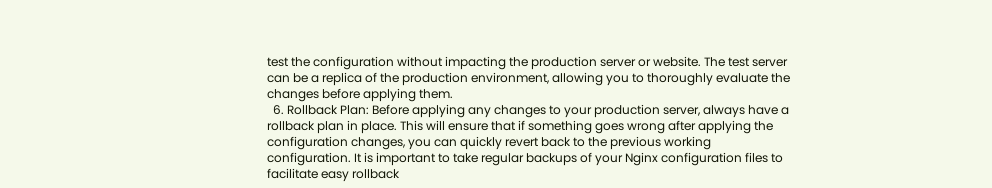test the configuration without impacting the production server or website. The test server can be a replica of the production environment, allowing you to thoroughly evaluate the changes before applying them.
  6. Rollback Plan: Before applying any changes to your production server, always have a rollback plan in place. This will ensure that if something goes wrong after applying the configuration changes, you can quickly revert back to the previous working configuration. It is important to take regular backups of your Nginx configuration files to facilitate easy rollback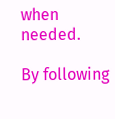when needed.

By following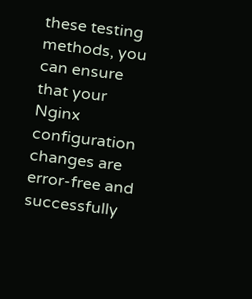these testing methods, you can ensure that your Nginx configuration changes are error-free and successfully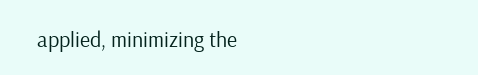applied, minimizing the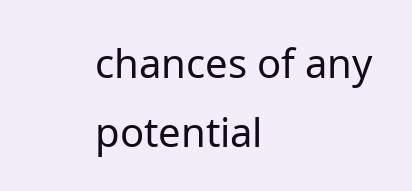chances of any potential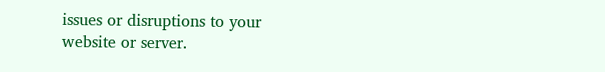issues or disruptions to your website or server.